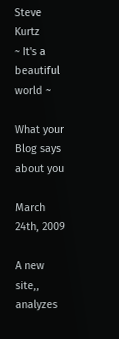Steve Kurtz
~ It's a beautiful world ~

What your Blog says about you

March 24th, 2009

A new site,, analyzes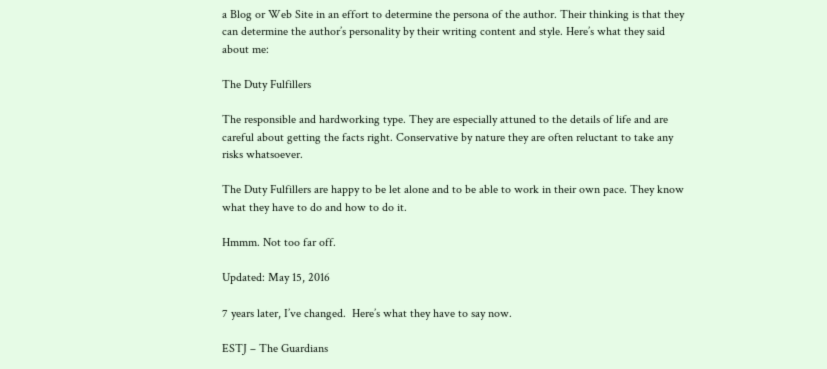a Blog or Web Site in an effort to determine the persona of the author. Their thinking is that they can determine the author’s personality by their writing content and style. Here’s what they said about me:

The Duty Fulfillers

The responsible and hardworking type. They are especially attuned to the details of life and are careful about getting the facts right. Conservative by nature they are often reluctant to take any risks whatsoever.

The Duty Fulfillers are happy to be let alone and to be able to work in their own pace. They know what they have to do and how to do it.

Hmmm. Not too far off.

Updated: May 15, 2016

7 years later, I’ve changed.  Here’s what they have to say now.

ESTJ – The Guardians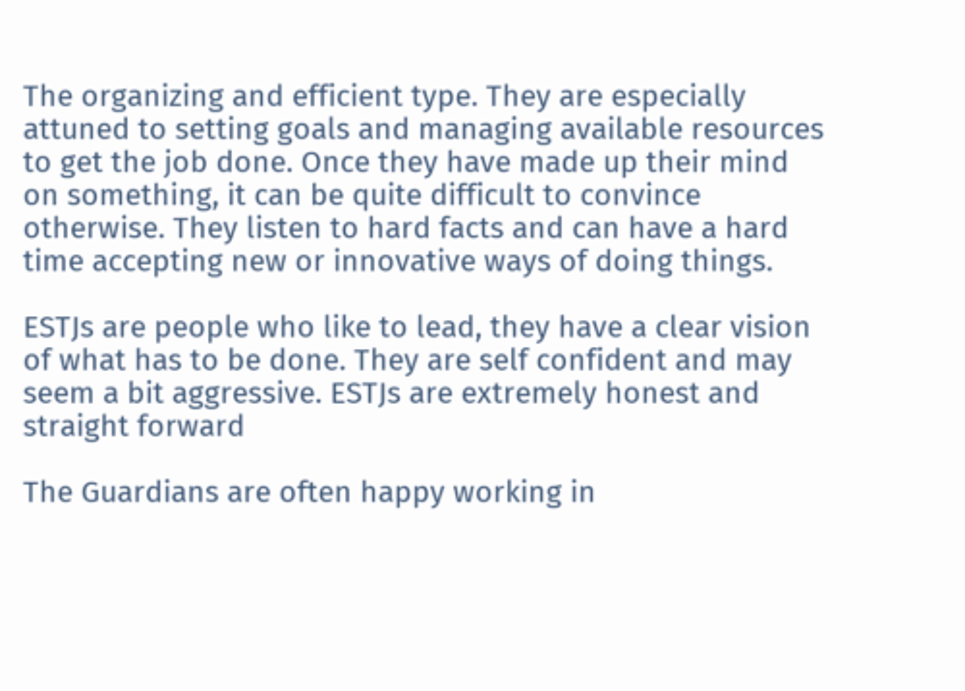The organizing and efficient type. They are especially attuned to setting goals and managing available resources to get the job done. Once they have made up their mind on something, it can be quite difficult to convince otherwise. They listen to hard facts and can have a hard time accepting new or innovative ways of doing things.

ESTJs are people who like to lead, they have a clear vision of what has to be done. They are self confident and may seem a bit aggressive. ESTJs are extremely honest and straight forward

The Guardians are often happy working in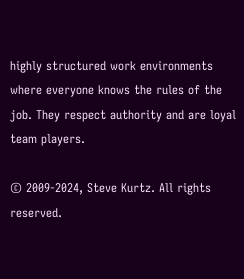highly structured work environments where everyone knows the rules of the job. They respect authority and are loyal team players.

© 2009-2024, Steve Kurtz. All rights reserved.